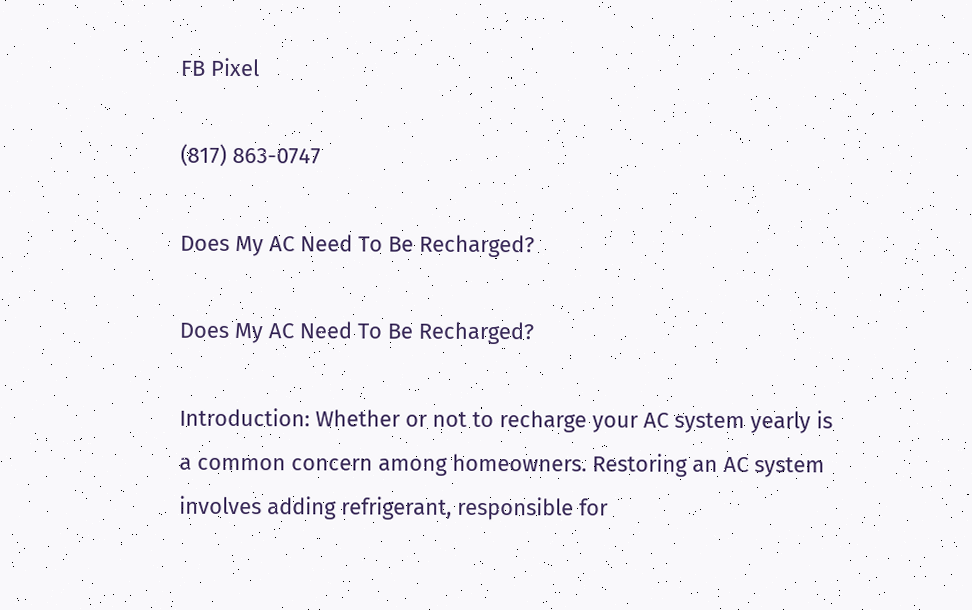FB Pixel

(817) 863-0747

Does My AC Need To Be Recharged?

Does My AC Need To Be Recharged?

Introduction: Whether or not to recharge your AC system yearly is a common concern among homeowners. Restoring an AC system involves adding refrigerant, responsible for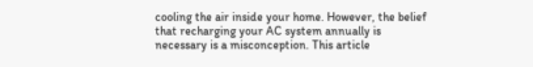cooling the air inside your home. However, the belief that recharging your AC system annually is necessary is a misconception. This article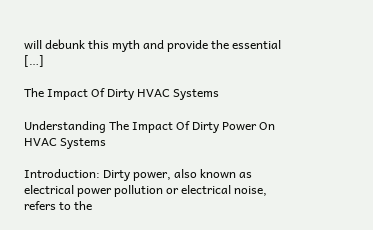will debunk this myth and provide the essential […]

The Impact Of Dirty HVAC Systems

Understanding The Impact Of Dirty Power On HVAC Systems

Introduction: Dirty power, also known as electrical power pollution or electrical noise, refers to the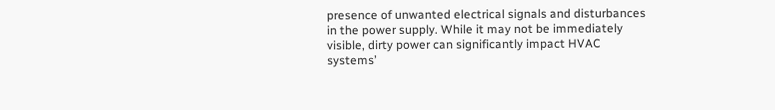presence of unwanted electrical signals and disturbances in the power supply. While it may not be immediately visible, dirty power can significantly impact HVAC systems’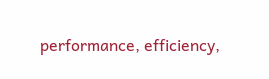performance, efficiency,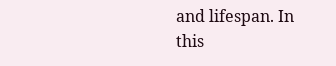and lifespan. In this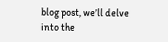blog post, we’ll delve into the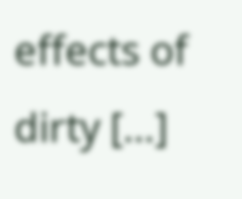effects of dirty […]